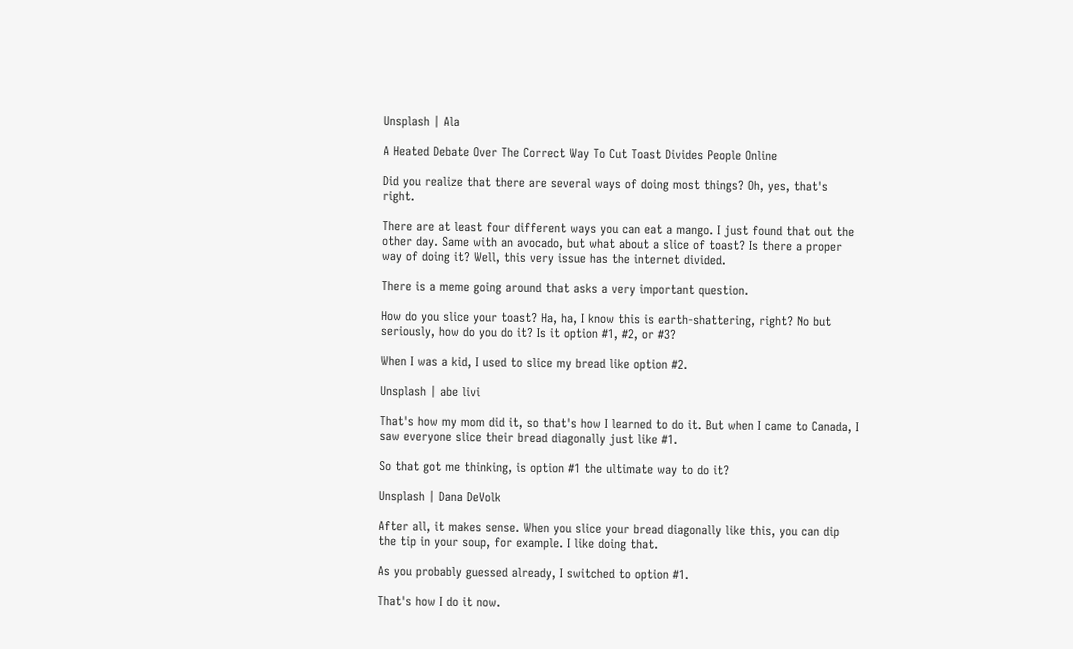Unsplash | Ala

A Heated Debate Over The Correct Way To Cut Toast Divides People Online

Did you realize that there are several ways of doing most things? Oh, yes, that's right.

There are at least four different ways you can eat a mango. I just found that out the other day. Same with an avocado, but what about a slice of toast? Is there a proper way of doing it? Well, this very issue has the internet divided.

There is a meme going around that asks a very important question.

How do you slice your toast? Ha, ha, I know this is earth-shattering, right? No but seriously, how do you do it? Is it option #1, #2, or #3?

When I was a kid, I used to slice my bread like option #2.

Unsplash | abe livi

That's how my mom did it, so that's how I learned to do it. But when I came to Canada, I saw everyone slice their bread diagonally just like #1.

So that got me thinking, is option #1 the ultimate way to do it?

Unsplash | Dana DeVolk

After all, it makes sense. When you slice your bread diagonally like this, you can dip the tip in your soup, for example. I like doing that.

As you probably guessed already, I switched to option #1.

That's how I do it now.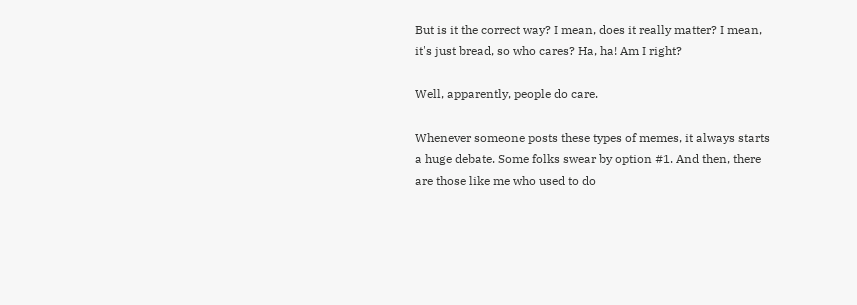But is it the correct way? I mean, does it really matter? I mean, it's just bread, so who cares? Ha, ha! Am I right?

Well, apparently, people do care.

Whenever someone posts these types of memes, it always starts a huge debate. Some folks swear by option #1. And then, there are those like me who used to do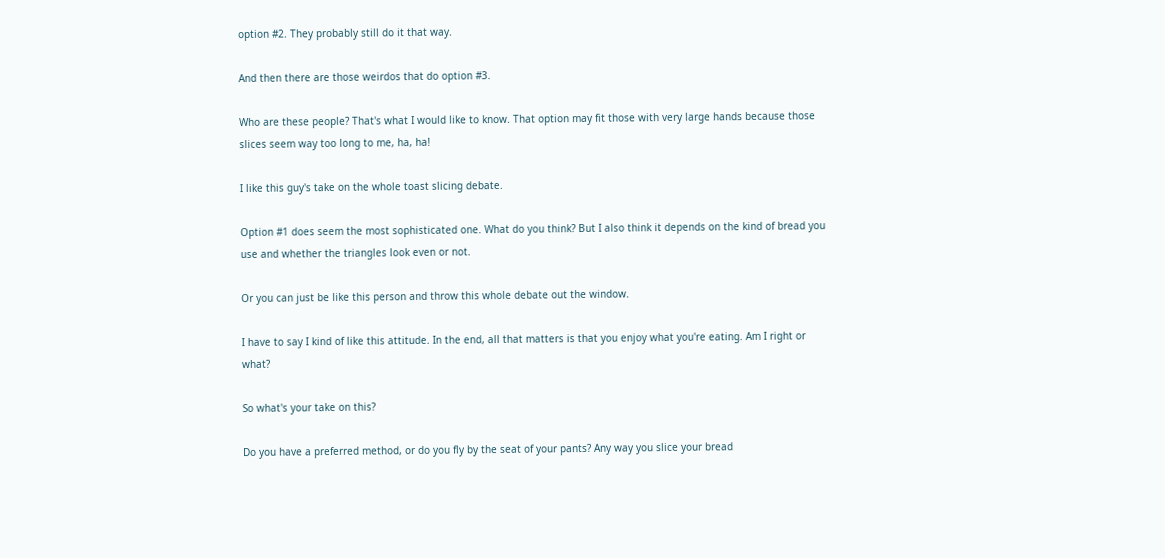option #2. They probably still do it that way.

And then there are those weirdos that do option #3.

Who are these people? That's what I would like to know. That option may fit those with very large hands because those slices seem way too long to me, ha, ha!

I like this guy's take on the whole toast slicing debate.

Option #1 does seem the most sophisticated one. What do you think? But I also think it depends on the kind of bread you use and whether the triangles look even or not.

Or you can just be like this person and throw this whole debate out the window.

I have to say I kind of like this attitude. In the end, all that matters is that you enjoy what you're eating. Am I right or what?

So what's your take on this?

Do you have a preferred method, or do you fly by the seat of your pants? Any way you slice your bread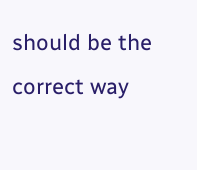should be the correct way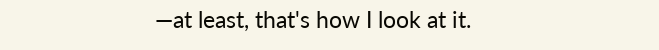—at least, that's how I look at it.